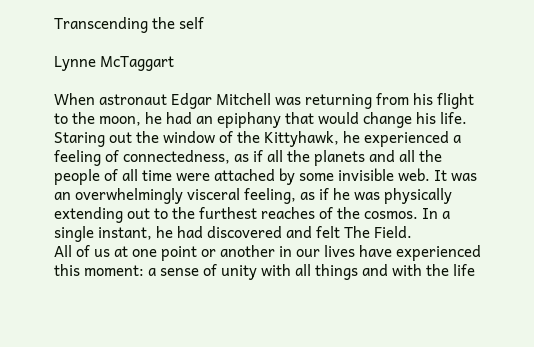Transcending the self

Lynne McTaggart

When astronaut Edgar Mitchell was returning from his flight to the moon, he had an epiphany that would change his life. Staring out the window of the Kittyhawk, he experienced a feeling of connectedness, as if all the planets and all the people of all time were attached by some invisible web. It was an overwhelmingly visceral feeling, as if he was physically extending out to the furthest reaches of the cosmos. In a single instant, he had discovered and felt The Field.
All of us at one point or another in our lives have experienced this moment: a sense of unity with all things and with the life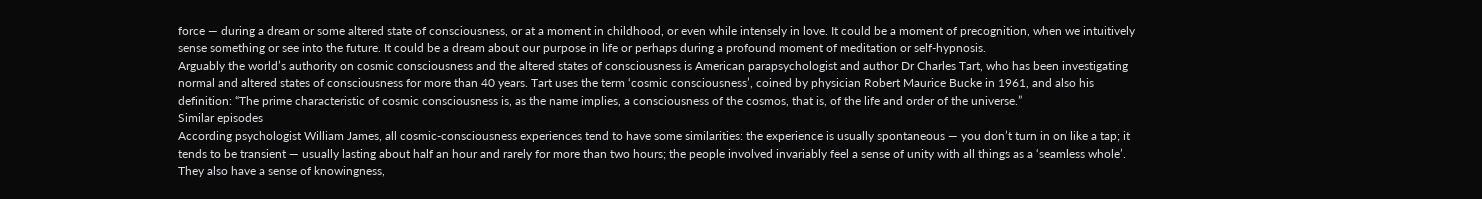force — during a dream or some altered state of consciousness, or at a moment in childhood, or even while intensely in love. It could be a moment of precognition, when we intuitively sense something or see into the future. It could be a dream about our purpose in life or perhaps during a profound moment of meditation or self-hypnosis.
Arguably the world’s authority on cosmic consciousness and the altered states of consciousness is American parapsychologist and author Dr Charles Tart, who has been investigating normal and altered states of consciousness for more than 40 years. Tart uses the term ‘cosmic consciousness’, coined by physician Robert Maurice Bucke in 1961, and also his definition: “The prime characteristic of cosmic consciousness is, as the name implies, a consciousness of the cosmos, that is, of the life and order of the universe.”
Similar episodes
According psychologist William James, all cosmic-consciousness experiences tend to have some similarities: the experience is usually spontaneous — you don’t turn in on like a tap; it tends to be transient — usually lasting about half an hour and rarely for more than two hours; the people involved invariably feel a sense of unity with all things as a ‘seamless whole’. They also have a sense of knowingness,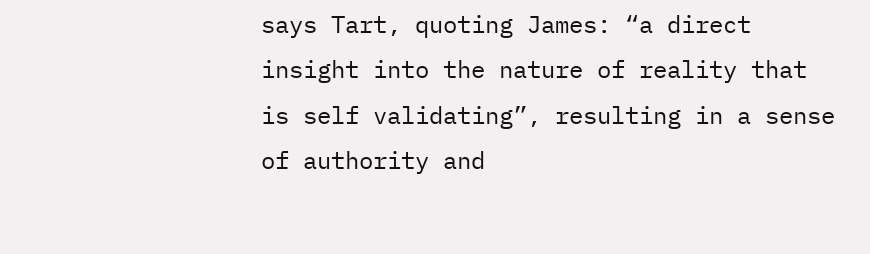says Tart, quoting James: “a direct insight into the nature of reality that is self validating”, resulting in a sense of authority and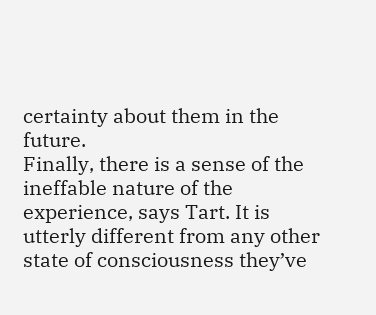certainty about them in the future.
Finally, there is a sense of the ineffable nature of the experience, says Tart. It is utterly different from any other state of consciousness they’ve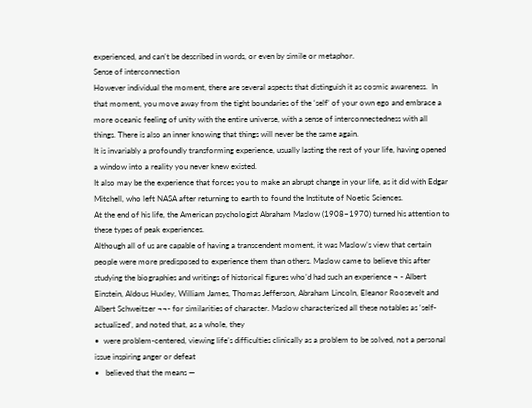experienced, and can’t be described in words, or even by simile or metaphor.
Sense of interconnection
However individual the moment, there are several aspects that distinguish it as cosmic awareness.  In that moment, you move away from the tight boundaries of the ‘self’ of your own ego and embrace a more oceanic feeling of unity with the entire universe, with a sense of interconnectedness with all things. There is also an inner knowing that things will never be the same again.
It is invariably a profoundly transforming experience, usually lasting the rest of your life, having opened a window into a reality you never knew existed.
It also may be the experience that forces you to make an abrupt change in your life, as it did with Edgar Mitchell, who left NASA after returning to earth to found the Institute of Noetic Sciences.
At the end of his life, the American psychologist Abraham Maslow (1908–1970) turned his attention to these types of peak experiences.
Although all of us are capable of having a transcendent moment, it was Maslow’s view that certain people were more predisposed to experience them than others. Maslow came to believe this after studying the biographies and writings of historical figures who’d had such an experience ¬ - Albert Einstein, Aldous Huxley, William James, Thomas Jefferson, Abraham Lincoln, Eleanor Roosevelt and Albert Schweitzer ¬¬- for similarities of character. Maslow characterized all these notables as ‘self-actualized’, and noted that, as a whole, they
•  were problem-centered, viewing life’s difficulties clinically as a problem to be solved, not a personal issue inspiring anger or defeat
•   believed that the means —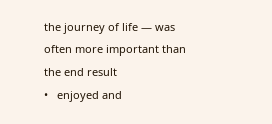the journey of life — was often more important than the end result
•   enjoyed and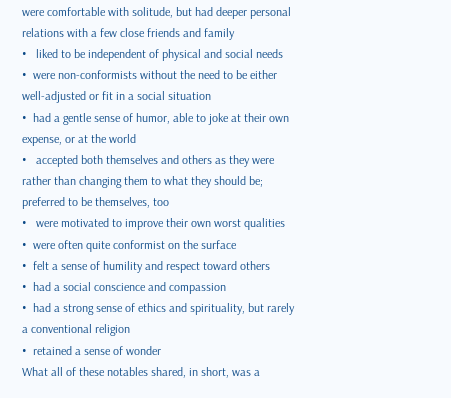were comfortable with solitude, but had deeper personal relations with a few close friends and family
•   liked to be independent of physical and social needs
•  were non-conformists without the need to be either well-adjusted or fit in a social situation
•  had a gentle sense of humor, able to joke at their own expense, or at the world
•   accepted both themselves and others as they were rather than changing them to what they should be; preferred to be themselves, too
•   were motivated to improve their own worst qualities
•  were often quite conformist on the surface
•  felt a sense of humility and respect toward others
•  had a social conscience and compassion
•  had a strong sense of ethics and spirituality, but rarely a conventional religion
•  retained a sense of wonder
What all of these notables shared, in short, was a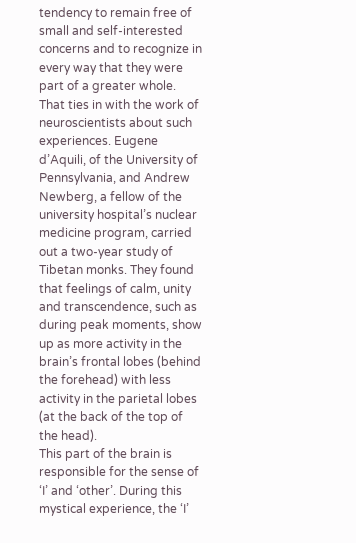tendency to remain free of small and self-interested concerns and to recognize in every way that they were part of a greater whole.
That ties in with the work of neuroscientists about such experiences. Eugene d’Aquili, of the University of Pennsylvania, and Andrew Newberg, a fellow of the university hospital’s nuclear medicine program, carried out a two-year study of Tibetan monks. They found that feelings of calm, unity and transcendence, such as during peak moments, show up as more activity in the brain’s frontal lobes (behind the forehead) with less activity in the parietal lobes (at the back of the top of the head).
This part of the brain is responsible for the sense of ‘I’ and ‘other’. During this mystical experience, the ‘I’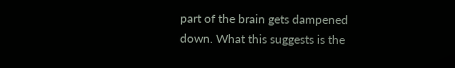part of the brain gets dampened down. What this suggests is the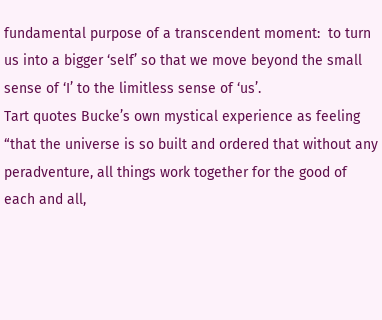fundamental purpose of a transcendent moment:  to turn us into a bigger ‘self’ so that we move beyond the small sense of ‘I’ to the limitless sense of ‘us’.
Tart quotes Bucke’s own mystical experience as feeling “that the universe is so built and ordered that without any peradventure, all things work together for the good of each and all,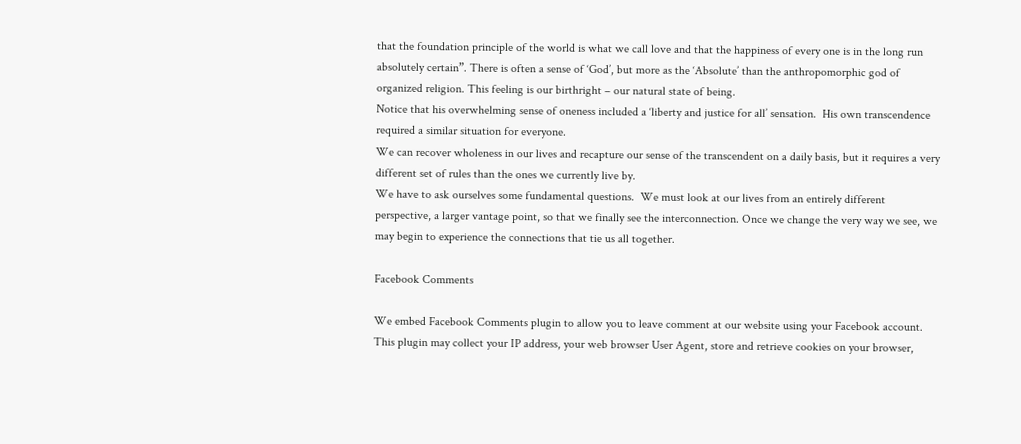that the foundation principle of the world is what we call love and that the happiness of every one is in the long run absolutely certain”. There is often a sense of ‘God’, but more as the ‘Absolute’ than the anthropomorphic god of organized religion. This feeling is our birthright – our natural state of being.
Notice that his overwhelming sense of oneness included a ‘liberty and justice for all’ sensation.  His own transcendence required a similar situation for everyone.
We can recover wholeness in our lives and recapture our sense of the transcendent on a daily basis, but it requires a very different set of rules than the ones we currently live by.
We have to ask ourselves some fundamental questions.  We must look at our lives from an entirely different perspective, a larger vantage point, so that we finally see the interconnection. Once we change the very way we see, we may begin to experience the connections that tie us all together.

Facebook Comments

We embed Facebook Comments plugin to allow you to leave comment at our website using your Facebook account. This plugin may collect your IP address, your web browser User Agent, store and retrieve cookies on your browser,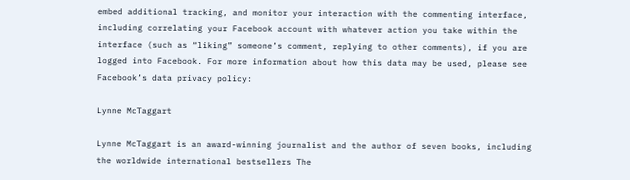embed additional tracking, and monitor your interaction with the commenting interface, including correlating your Facebook account with whatever action you take within the interface (such as “liking” someone’s comment, replying to other comments), if you are logged into Facebook. For more information about how this data may be used, please see Facebook’s data privacy policy:

Lynne McTaggart

Lynne McTaggart is an award-winning journalist and the author of seven books, including the worldwide international bestsellers The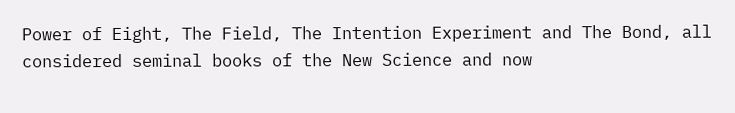Power of Eight, The Field, The Intention Experiment and The Bond, all considered seminal books of the New Science and now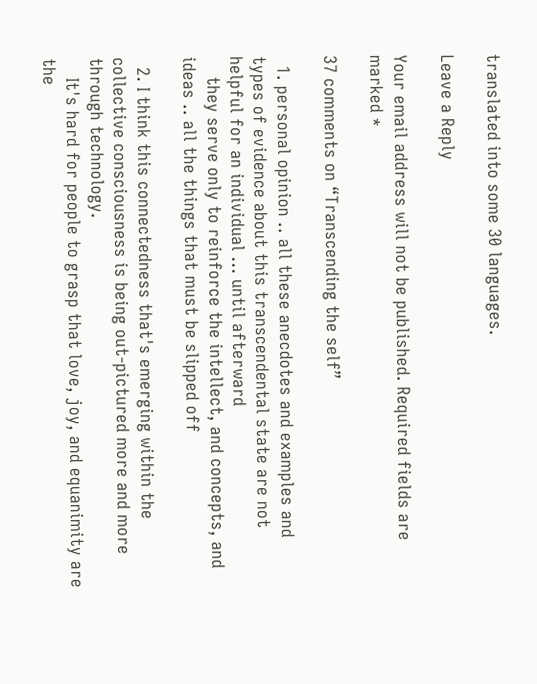translated into some 30 languages.

Leave a Reply

Your email address will not be published. Required fields are marked *

37 comments on “Transcending the self”

  1. personal opinion .. all these anecdotes and examples and types of evidence about this transcendental state are not helpful for an individual ... until afterward
    they serve only to reinforce the intellect, and concepts, and ideas .. all the things that must be slipped off

  2. I think this connectedness that's emerging within the collective consciousness is being out-pictured more and more through technology.
    It's hard for people to grasp that love, joy, and equanimity are the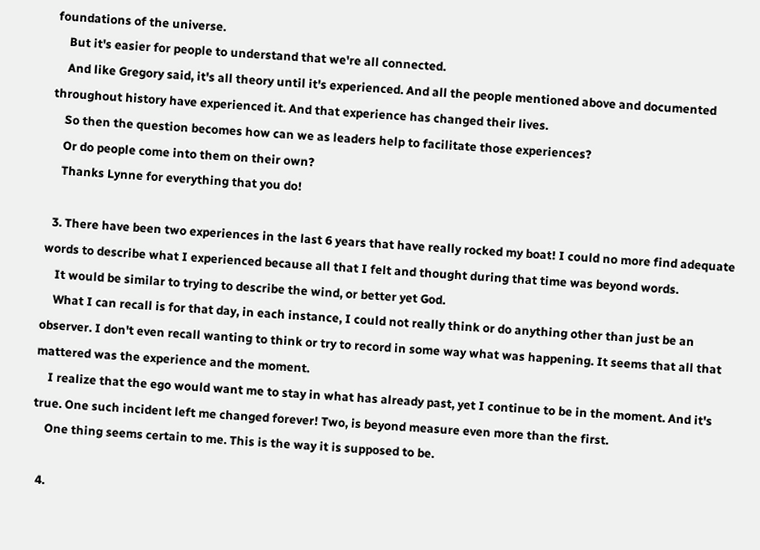foundations of the universe.
    But it's easier for people to understand that we're all connected.
    And like Gregory said, it's all theory until it's experienced. And all the people mentioned above and documented throughout history have experienced it. And that experience has changed their lives.
    So then the question becomes how can we as leaders help to facilitate those experiences?
    Or do people come into them on their own?
    Thanks Lynne for everything that you do!

  3. There have been two experiences in the last 6 years that have really rocked my boat! I could no more find adequate words to describe what I experienced because all that I felt and thought during that time was beyond words.
    It would be similar to trying to describe the wind, or better yet God.
    What I can recall is for that day, in each instance, I could not really think or do anything other than just be an observer. I don't even recall wanting to think or try to record in some way what was happening. It seems that all that mattered was the experience and the moment.
    I realize that the ego would want me to stay in what has already past, yet I continue to be in the moment. And it's true. One such incident left me changed forever! Two, is beyond measure even more than the first.
    One thing seems certain to me. This is the way it is supposed to be.

  4.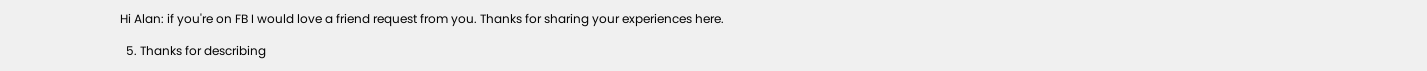Hi Alan: if you're on FB I would love a friend request from you. Thanks for sharing your experiences here.

  5. Thanks for describing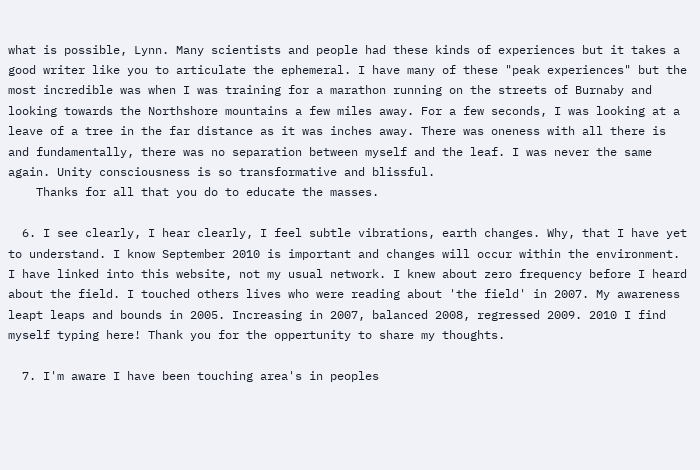what is possible, Lynn. Many scientists and people had these kinds of experiences but it takes a good writer like you to articulate the ephemeral. I have many of these "peak experiences" but the most incredible was when I was training for a marathon running on the streets of Burnaby and looking towards the Northshore mountains a few miles away. For a few seconds, I was looking at a leave of a tree in the far distance as it was inches away. There was oneness with all there is and fundamentally, there was no separation between myself and the leaf. I was never the same again. Unity consciousness is so transformative and blissful.
    Thanks for all that you do to educate the masses.

  6. I see clearly, I hear clearly, I feel subtle vibrations, earth changes. Why, that I have yet to understand. I know September 2010 is important and changes will occur within the environment. I have linked into this website, not my usual network. I knew about zero frequency before I heard about the field. I touched others lives who were reading about 'the field' in 2007. My awareness leapt leaps and bounds in 2005. Increasing in 2007, balanced 2008, regressed 2009. 2010 I find myself typing here! Thank you for the oppertunity to share my thoughts.

  7. I'm aware I have been touching area's in peoples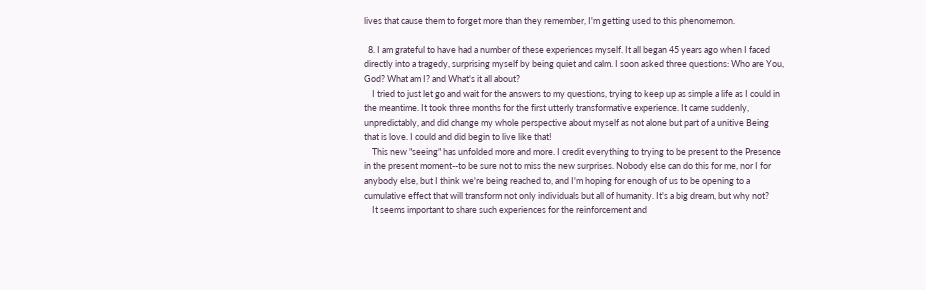lives that cause them to forget more than they remember, I'm getting used to this phenomemon.

  8. I am grateful to have had a number of these experiences myself. It all began 45 years ago when I faced directly into a tragedy, surprising myself by being quiet and calm. I soon asked three questions: Who are You, God? What am I? and What's it all about?
    I tried to just let go and wait for the answers to my questions, trying to keep up as simple a life as I could in the meantime. It took three months for the first utterly transformative experience. It came suddenly, unpredictably, and did change my whole perspective about myself as not alone but part of a unitive Being that is love. I could and did begin to live like that!
    This new "seeing" has unfolded more and more. I credit everything to trying to be present to the Presence in the present moment--to be sure not to miss the new surprises. Nobody else can do this for me, nor I for anybody else, but I think we're being reached to, and I'm hoping for enough of us to be opening to a cumulative effect that will transform not only individuals but all of humanity. It's a big dream, but why not?
    It seems important to share such experiences for the reinforcement and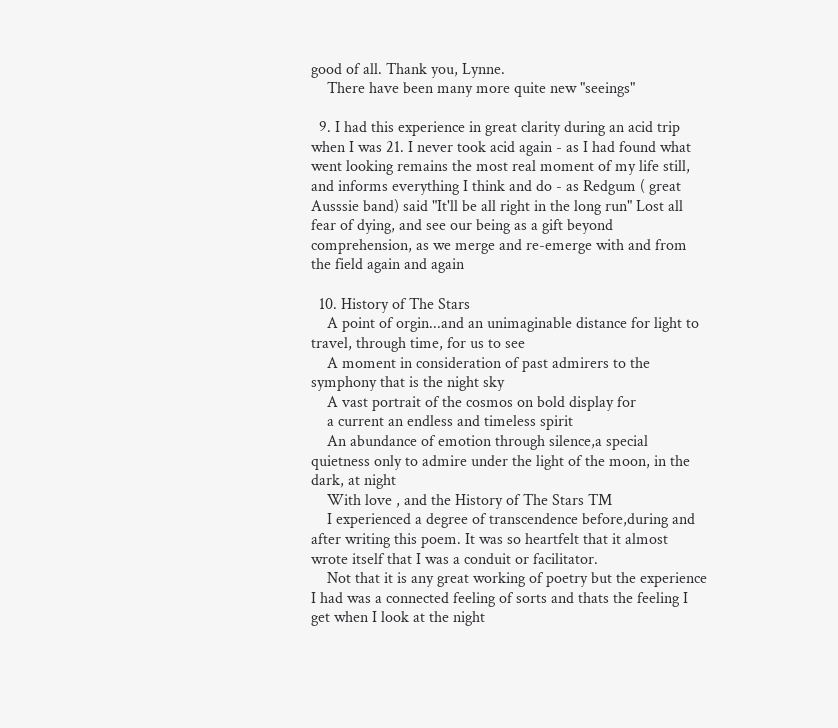good of all. Thank you, Lynne.
    There have been many more quite new "seeings"

  9. I had this experience in great clarity during an acid trip when I was 21. I never took acid again - as I had found what went looking remains the most real moment of my life still, and informs everything I think and do - as Redgum ( great Ausssie band) said "It'll be all right in the long run" Lost all fear of dying, and see our being as a gift beyond comprehension, as we merge and re-emerge with and from the field again and again

  10. History of The Stars
    A point of orgin...and an unimaginable distance for light to travel, through time, for us to see
    A moment in consideration of past admirers to the symphony that is the night sky
    A vast portrait of the cosmos on bold display for
    a current an endless and timeless spirit
    An abundance of emotion through silence,a special quietness only to admire under the light of the moon, in the dark, at night
    With love , and the History of The Stars TM
    I experienced a degree of transcendence before,during and after writing this poem. It was so heartfelt that it almost wrote itself that I was a conduit or facilitator.
    Not that it is any great working of poetry but the experience I had was a connected feeling of sorts and thats the feeling I get when I look at the night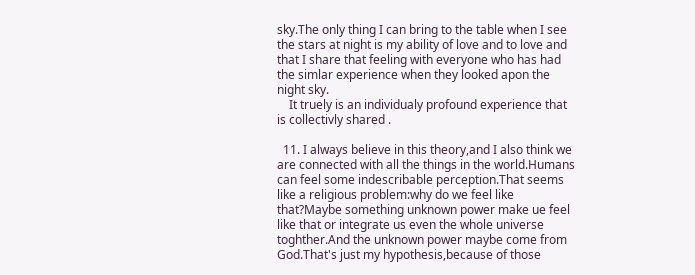sky.The only thing I can bring to the table when I see the stars at night is my ability of love and to love and that I share that feeling with everyone who has had the simlar experience when they looked apon the night sky.
    It truely is an individualy profound experience that is collectivly shared .

  11. I always believe in this theory,and I also think we are connected with all the things in the world.Humans can feel some indescribable perception.That seems like a religious problem:why do we feel like that?Maybe something unknown power make ue feel like that or integrate us even the whole universe toghther.And the unknown power maybe come from God.That's just my hypothesis,because of those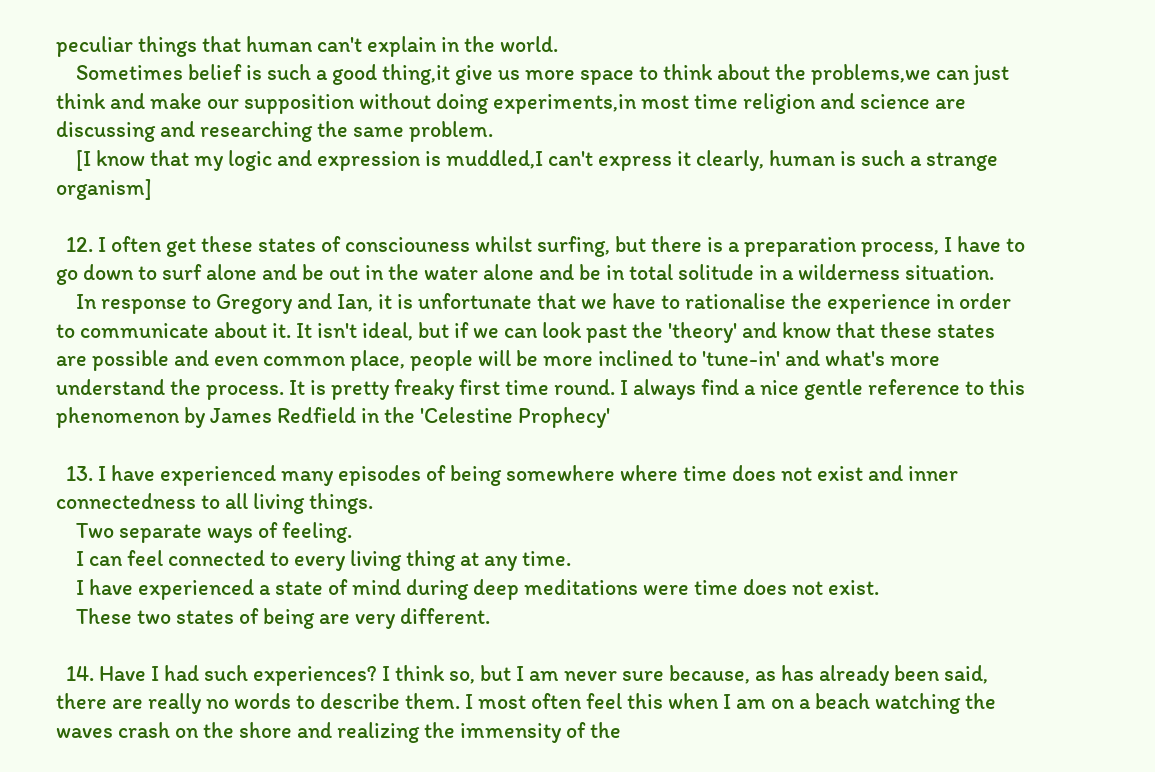peculiar things that human can't explain in the world.
    Sometimes belief is such a good thing,it give us more space to think about the problems,we can just think and make our supposition without doing experiments,in most time religion and science are discussing and researching the same problem.
    [I know that my logic and expression is muddled,I can't express it clearly, human is such a strange organism]

  12. I often get these states of consciouness whilst surfing, but there is a preparation process, I have to go down to surf alone and be out in the water alone and be in total solitude in a wilderness situation.
    In response to Gregory and Ian, it is unfortunate that we have to rationalise the experience in order to communicate about it. It isn't ideal, but if we can look past the 'theory' and know that these states are possible and even common place, people will be more inclined to 'tune-in' and what's more understand the process. It is pretty freaky first time round. I always find a nice gentle reference to this phenomenon by James Redfield in the 'Celestine Prophecy'

  13. I have experienced many episodes of being somewhere where time does not exist and inner connectedness to all living things.
    Two separate ways of feeling.
    I can feel connected to every living thing at any time.
    I have experienced a state of mind during deep meditations were time does not exist.
    These two states of being are very different.

  14. Have I had such experiences? I think so, but I am never sure because, as has already been said, there are really no words to describe them. I most often feel this when I am on a beach watching the waves crash on the shore and realizing the immensity of the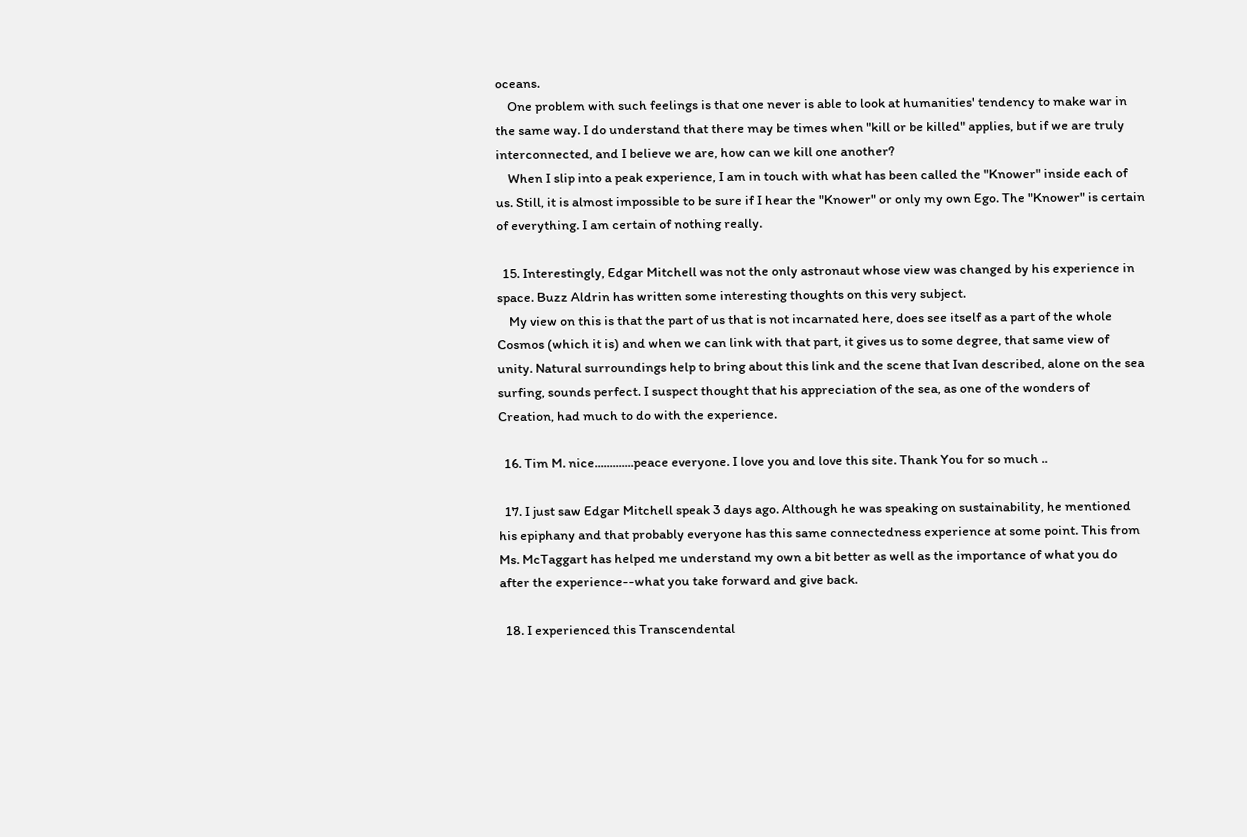oceans.
    One problem with such feelings is that one never is able to look at humanities' tendency to make war in the same way. I do understand that there may be times when "kill or be killed" applies, but if we are truly interconnected, and I believe we are, how can we kill one another?
    When I slip into a peak experience, I am in touch with what has been called the "Knower" inside each of us. Still, it is almost impossible to be sure if I hear the "Knower" or only my own Ego. The "Knower" is certain of everything. I am certain of nothing really.

  15. Interestingly, Edgar Mitchell was not the only astronaut whose view was changed by his experience in space. Buzz Aldrin has written some interesting thoughts on this very subject.
    My view on this is that the part of us that is not incarnated here, does see itself as a part of the whole Cosmos (which it is) and when we can link with that part, it gives us to some degree, that same view of unity. Natural surroundings help to bring about this link and the scene that Ivan described, alone on the sea surfing, sounds perfect. I suspect thought that his appreciation of the sea, as one of the wonders of Creation, had much to do with the experience.

  16. Tim M. nice.............peace everyone. I love you and love this site. Thank You for so much ..

  17. I just saw Edgar Mitchell speak 3 days ago. Although he was speaking on sustainability, he mentioned his epiphany and that probably everyone has this same connectedness experience at some point. This from Ms. McTaggart has helped me understand my own a bit better as well as the importance of what you do after the experience--what you take forward and give back.

  18. I experienced this Transcendental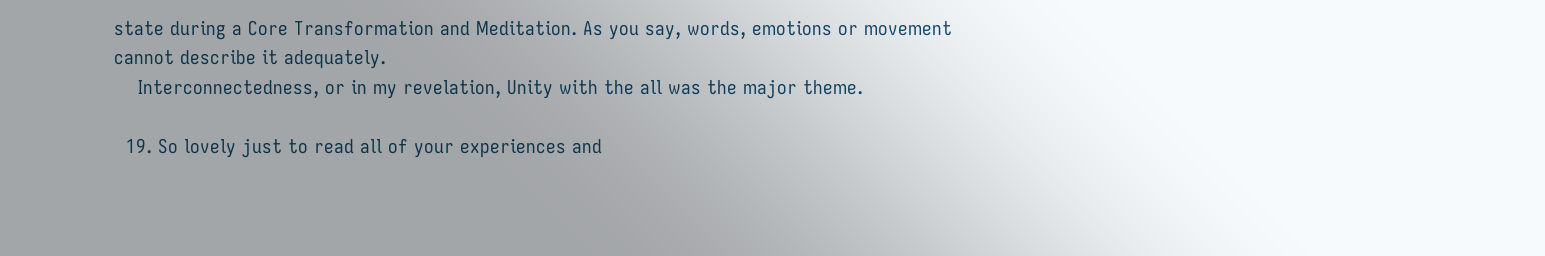state during a Core Transformation and Meditation. As you say, words, emotions or movement cannot describe it adequately.
    Interconnectedness, or in my revelation, Unity with the all was the major theme.

  19. So lovely just to read all of your experiences and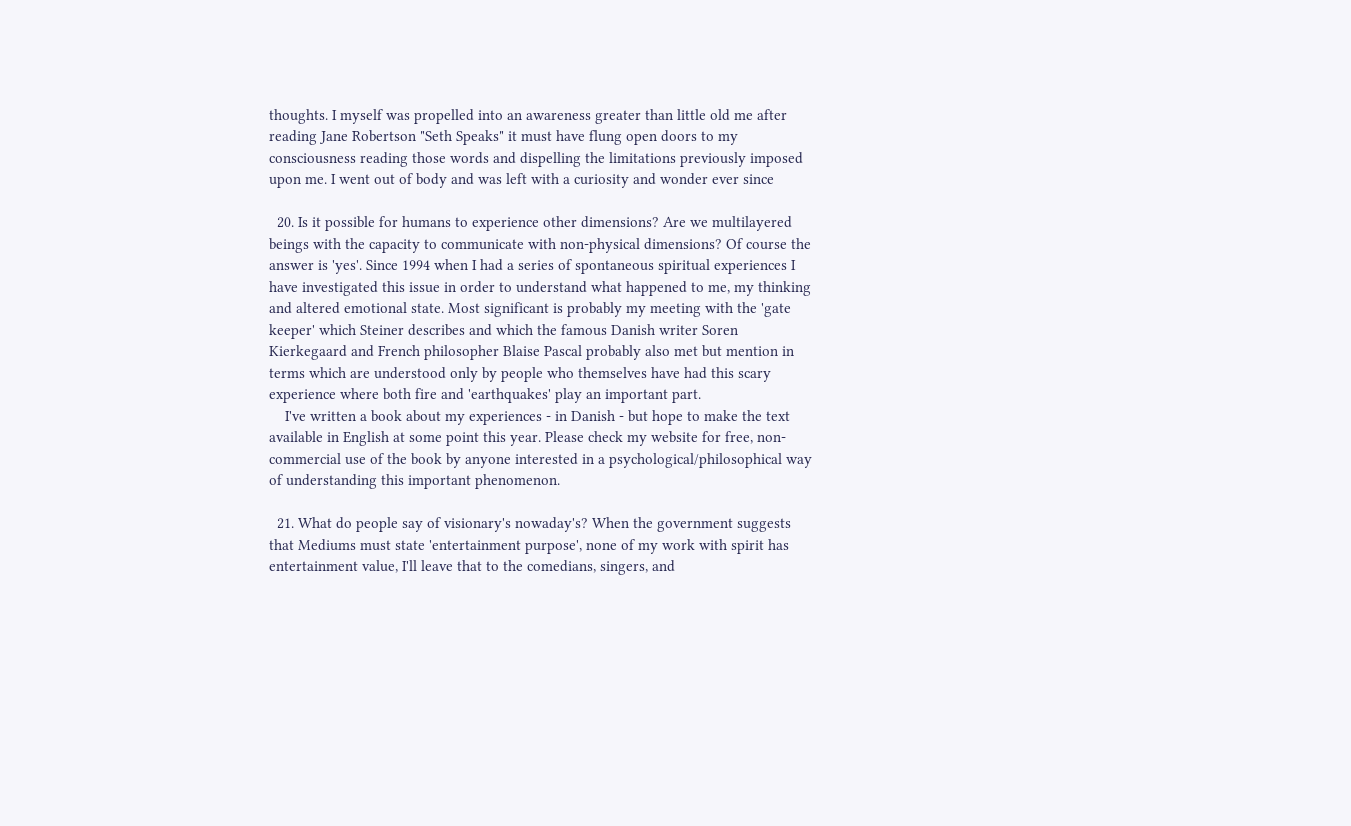thoughts. I myself was propelled into an awareness greater than little old me after reading Jane Robertson "Seth Speaks" it must have flung open doors to my consciousness reading those words and dispelling the limitations previously imposed upon me. I went out of body and was left with a curiosity and wonder ever since

  20. Is it possible for humans to experience other dimensions? Are we multilayered beings with the capacity to communicate with non-physical dimensions? Of course the answer is 'yes'. Since 1994 when I had a series of spontaneous spiritual experiences I have investigated this issue in order to understand what happened to me, my thinking and altered emotional state. Most significant is probably my meeting with the 'gate keeper' which Steiner describes and which the famous Danish writer Soren Kierkegaard and French philosopher Blaise Pascal probably also met but mention in terms which are understood only by people who themselves have had this scary experience where both fire and 'earthquakes' play an important part.
    I've written a book about my experiences - in Danish - but hope to make the text available in English at some point this year. Please check my website for free, non-commercial use of the book by anyone interested in a psychological/philosophical way of understanding this important phenomenon.

  21. What do people say of visionary's nowaday's? When the government suggests that Mediums must state 'entertainment purpose', none of my work with spirit has entertainment value, I'll leave that to the comedians, singers, and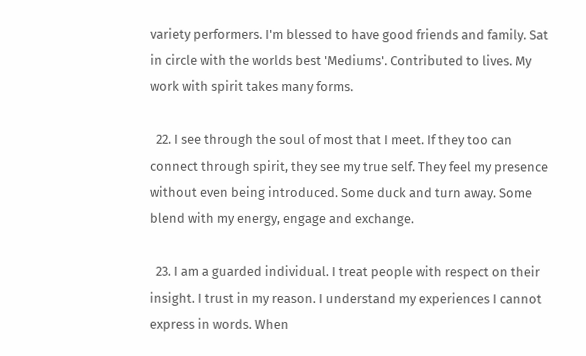variety performers. I'm blessed to have good friends and family. Sat in circle with the worlds best 'Mediums'. Contributed to lives. My work with spirit takes many forms.

  22. I see through the soul of most that I meet. If they too can connect through spirit, they see my true self. They feel my presence without even being introduced. Some duck and turn away. Some blend with my energy, engage and exchange.

  23. I am a guarded individual. I treat people with respect on their insight. I trust in my reason. I understand my experiences I cannot express in words. When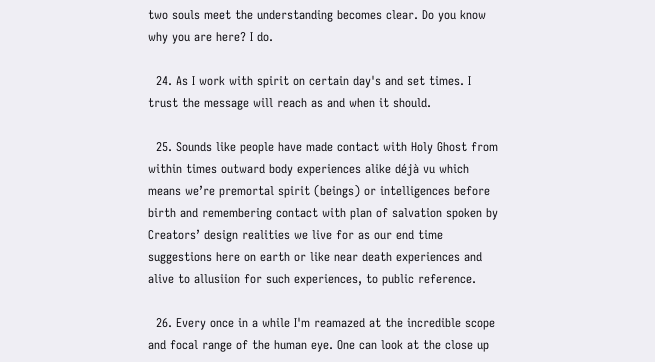two souls meet the understanding becomes clear. Do you know why you are here? I do.

  24. As I work with spirit on certain day's and set times. I trust the message will reach as and when it should.

  25. Sounds like people have made contact with Holy Ghost from within times outward body experiences alike déjà vu which means we’re premortal spirit (beings) or intelligences before birth and remembering contact with plan of salvation spoken by Creators’ design realities we live for as our end time suggestions here on earth or like near death experiences and alive to allusiion for such experiences, to public reference.

  26. Every once in a while I'm reamazed at the incredible scope and focal range of the human eye. One can look at the close up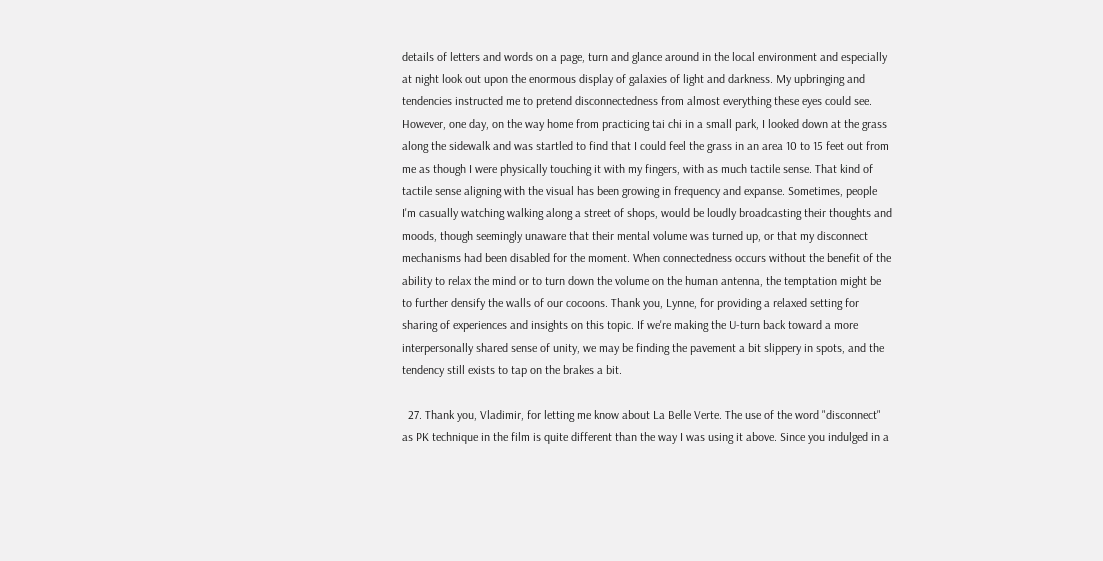details of letters and words on a page, turn and glance around in the local environment and especially at night look out upon the enormous display of galaxies of light and darkness. My upbringing and tendencies instructed me to pretend disconnectedness from almost everything these eyes could see. However, one day, on the way home from practicing tai chi in a small park, I looked down at the grass along the sidewalk and was startled to find that I could feel the grass in an area 10 to 15 feet out from me as though I were physically touching it with my fingers, with as much tactile sense. That kind of tactile sense aligning with the visual has been growing in frequency and expanse. Sometimes, people I'm casually watching walking along a street of shops, would be loudly broadcasting their thoughts and moods, though seemingly unaware that their mental volume was turned up, or that my disconnect mechanisms had been disabled for the moment. When connectedness occurs without the benefit of the ability to relax the mind or to turn down the volume on the human antenna, the temptation might be to further densify the walls of our cocoons. Thank you, Lynne, for providing a relaxed setting for sharing of experiences and insights on this topic. If we're making the U-turn back toward a more interpersonally shared sense of unity, we may be finding the pavement a bit slippery in spots, and the tendency still exists to tap on the brakes a bit.

  27. Thank you, Vladimir, for letting me know about La Belle Verte. The use of the word "disconnect" as PK technique in the film is quite different than the way I was using it above. Since you indulged in a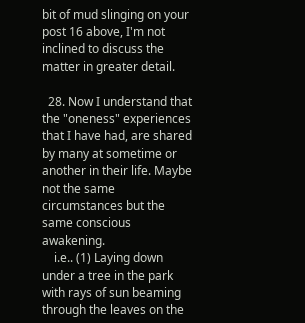bit of mud slinging on your post 16 above, I'm not inclined to discuss the matter in greater detail.

  28. Now I understand that the "oneness" experiences that I have had, are shared by many at sometime or another in their life. Maybe not the same circumstances but the same conscious awakening.
    i.e.. (1) Laying down under a tree in the park with rays of sun beaming through the leaves on the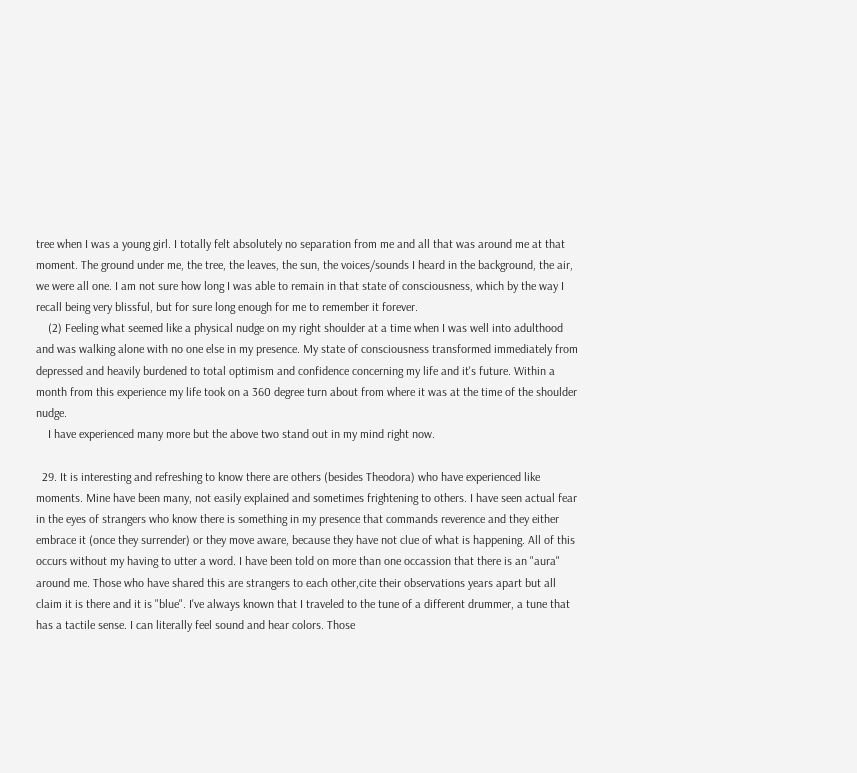tree when I was a young girl. I totally felt absolutely no separation from me and all that was around me at that moment. The ground under me, the tree, the leaves, the sun, the voices/sounds I heard in the background, the air, we were all one. I am not sure how long I was able to remain in that state of consciousness, which by the way I recall being very blissful, but for sure long enough for me to remember it forever.
    (2) Feeling what seemed like a physical nudge on my right shoulder at a time when I was well into adulthood and was walking alone with no one else in my presence. My state of consciousness transformed immediately from depressed and heavily burdened to total optimism and confidence concerning my life and it's future. Within a month from this experience my life took on a 360 degree turn about from where it was at the time of the shoulder nudge.
    I have experienced many more but the above two stand out in my mind right now.

  29. It is interesting and refreshing to know there are others (besides Theodora) who have experienced like moments. Mine have been many, not easily explained and sometimes frightening to others. I have seen actual fear in the eyes of strangers who know there is something in my presence that commands reverence and they either embrace it (once they surrender) or they move aware, because they have not clue of what is happening. All of this occurs without my having to utter a word. I have been told on more than one occassion that there is an "aura" around me. Those who have shared this are strangers to each other,cite their observations years apart but all claim it is there and it is "blue". I've always known that I traveled to the tune of a different drummer, a tune that has a tactile sense. I can literally feel sound and hear colors. Those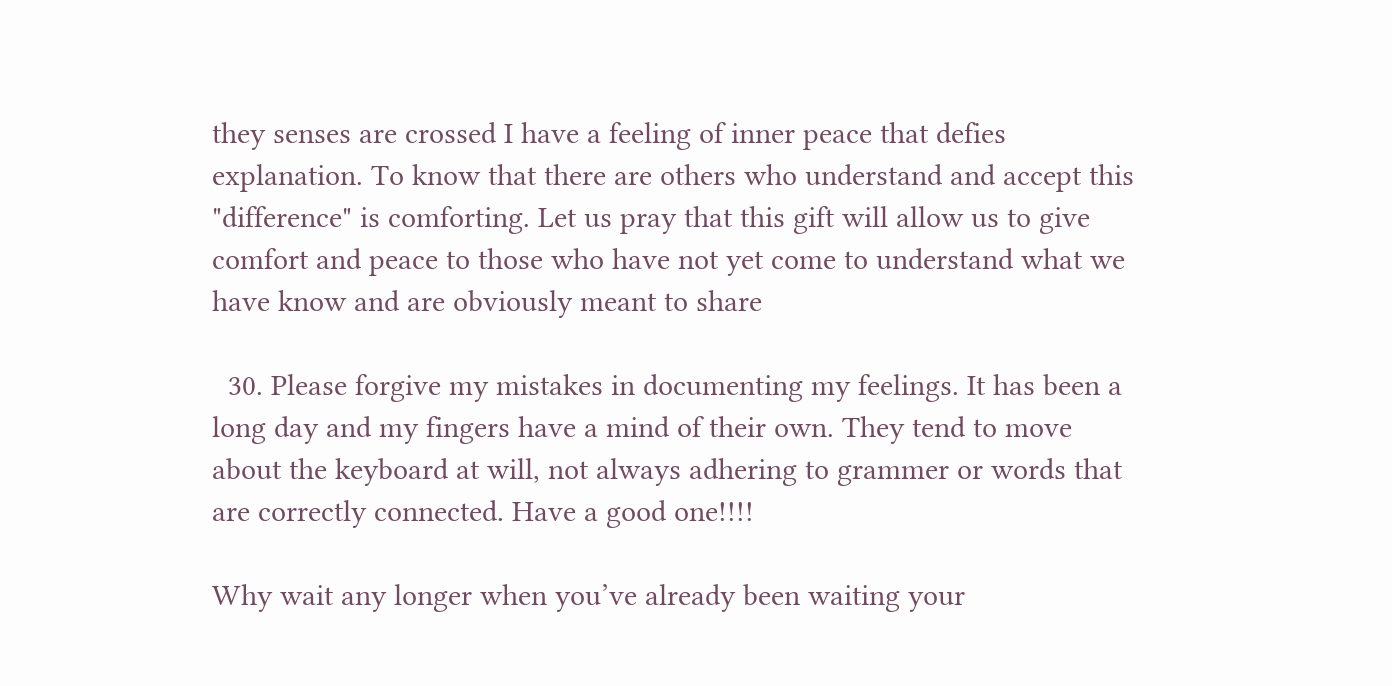they senses are crossed I have a feeling of inner peace that defies explanation. To know that there are others who understand and accept this "difference" is comforting. Let us pray that this gift will allow us to give comfort and peace to those who have not yet come to understand what we have know and are obviously meant to share

  30. Please forgive my mistakes in documenting my feelings. It has been a long day and my fingers have a mind of their own. They tend to move about the keyboard at will, not always adhering to grammer or words that are correctly connected. Have a good one!!!!

Why wait any longer when you’ve already been waiting your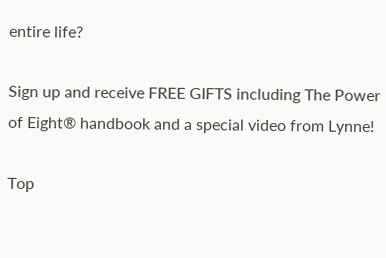entire life?

Sign up and receive FREE GIFTS including The Power of Eight® handbook and a special video from Lynne!

Top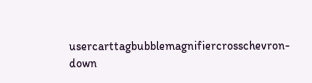usercarttagbubblemagnifiercrosschevron-down